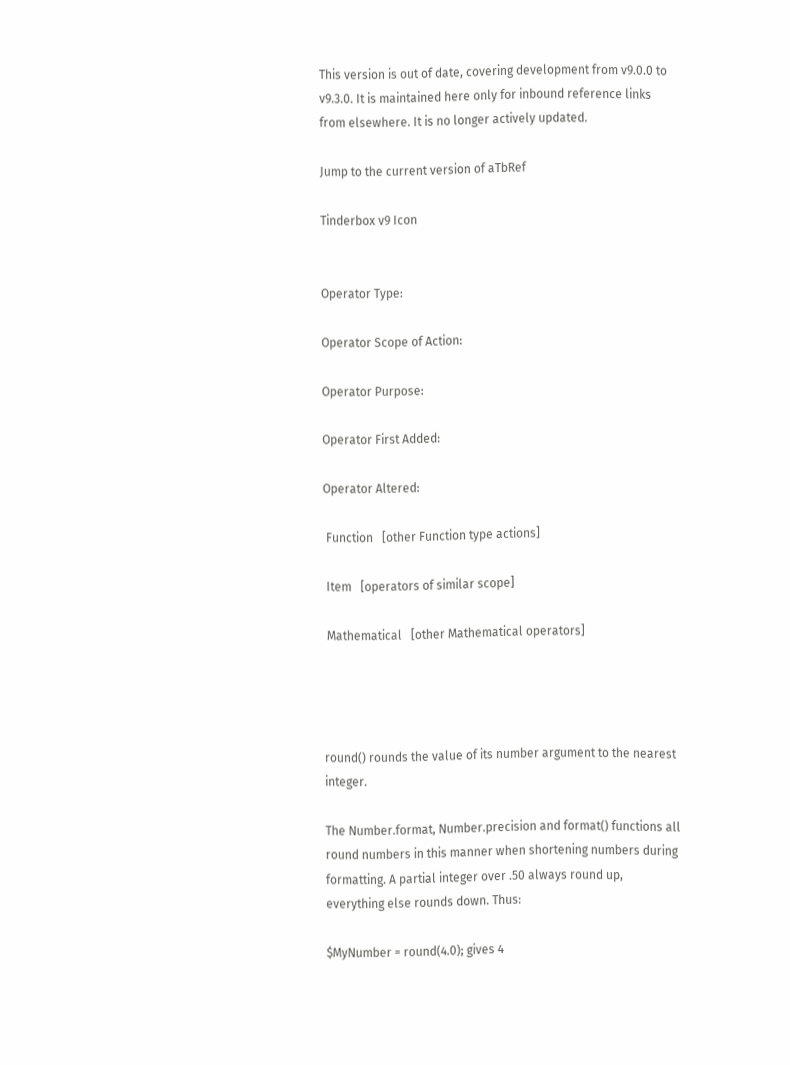This version is out of date, covering development from v9.0.0 to v9.3.0. It is maintained here only for inbound reference links from elsewhere. It is no longer actively updated.

Jump to the current version of aTbRef

Tinderbox v9 Icon


Operator Type:

Operator Scope of Action:

Operator Purpose:

Operator First Added:

Operator Altered:

 Function   [other Function type actions]

 Item   [operators of similar scope]

 Mathematical   [other Mathematical operators]




round() rounds the value of its number argument to the nearest integer.

The Number.format, Number.precision and format() functions all round numbers in this manner when shortening numbers during formatting. A partial integer over .50 always round up, everything else rounds down. Thus:

$MyNumber = round(4.0); gives 4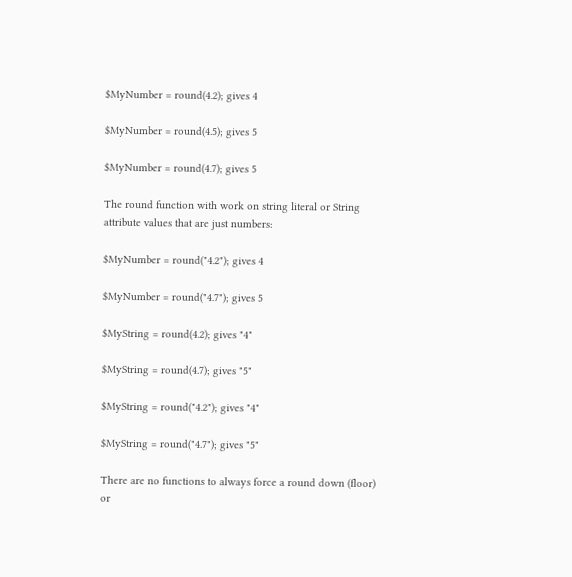$MyNumber = round(4.2); gives 4

$MyNumber = round(4.5); gives 5

$MyNumber = round(4.7); gives 5

The round function with work on string literal or String attribute values that are just numbers:

$MyNumber = round("4.2"); gives 4

$MyNumber = round("4.7"); gives 5

$MyString = round(4.2); gives "4"

$MyString = round(4.7); gives "5"

$MyString = round("4.2"); gives "4"

$MyString = round("4.7"); gives "5"

There are no functions to always force a round down (floor) or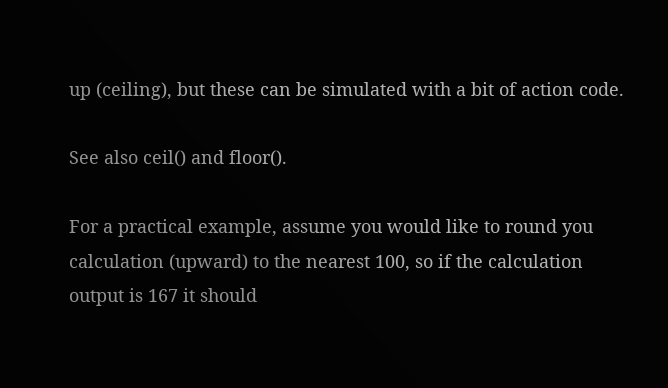up (ceiling), but these can be simulated with a bit of action code.

See also ceil() and floor().

For a practical example, assume you would like to round you calculation (upward) to the nearest 100, so if the calculation output is 167 it should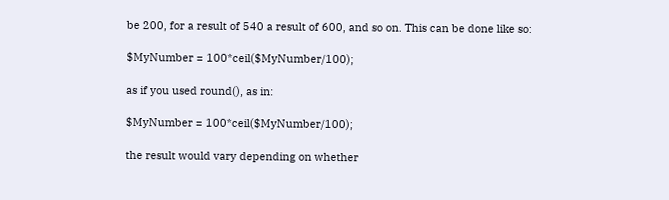be 200, for a result of 540 a result of 600, and so on. This can be done like so:

$MyNumber = 100*ceil($MyNumber/100);

as if you used round(), as in:

$MyNumber = 100*ceil($MyNumber/100);

the result would vary depending on whether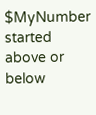$MyNumber started above or below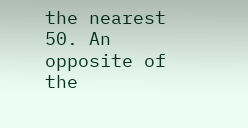the nearest 50. An opposite of the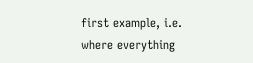first example, i.e. where everything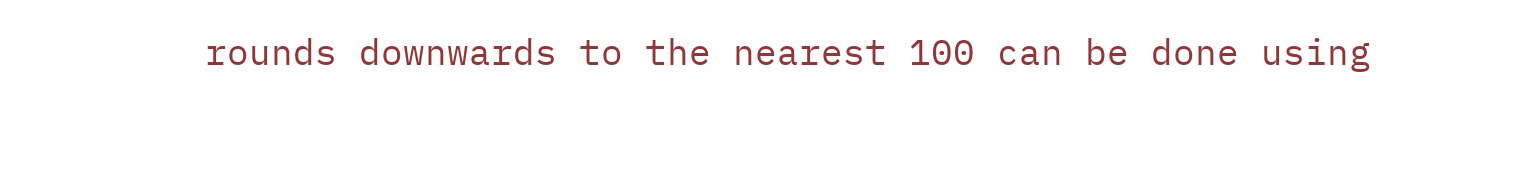rounds downwards to the nearest 100 can be done using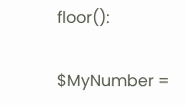floor():

$MyNumber =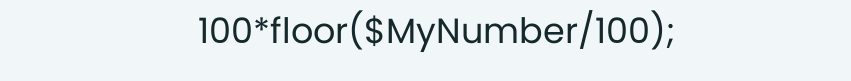100*floor($MyNumber/100);